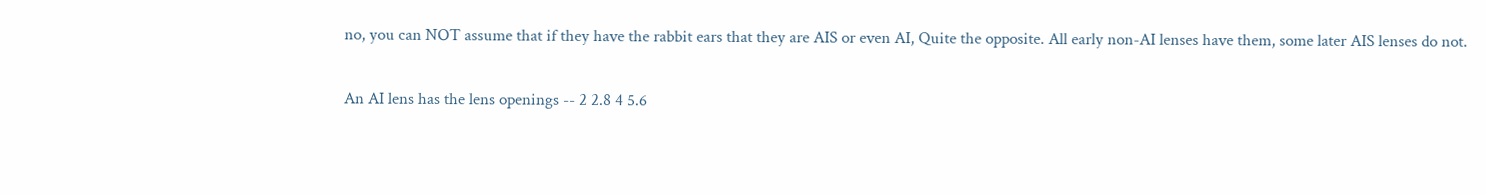no, you can NOT assume that if they have the rabbit ears that they are AIS or even AI, Quite the opposite. All early non-AI lenses have them, some later AIS lenses do not.

An AI lens has the lens openings -- 2 2.8 4 5.6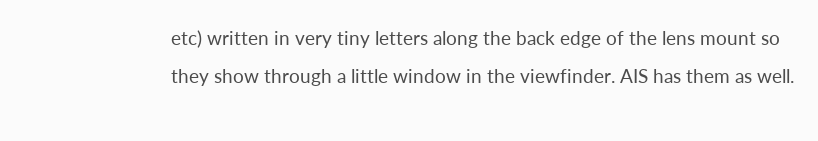etc) written in very tiny letters along the back edge of the lens mount so they show through a little window in the viewfinder. AIS has them as well.